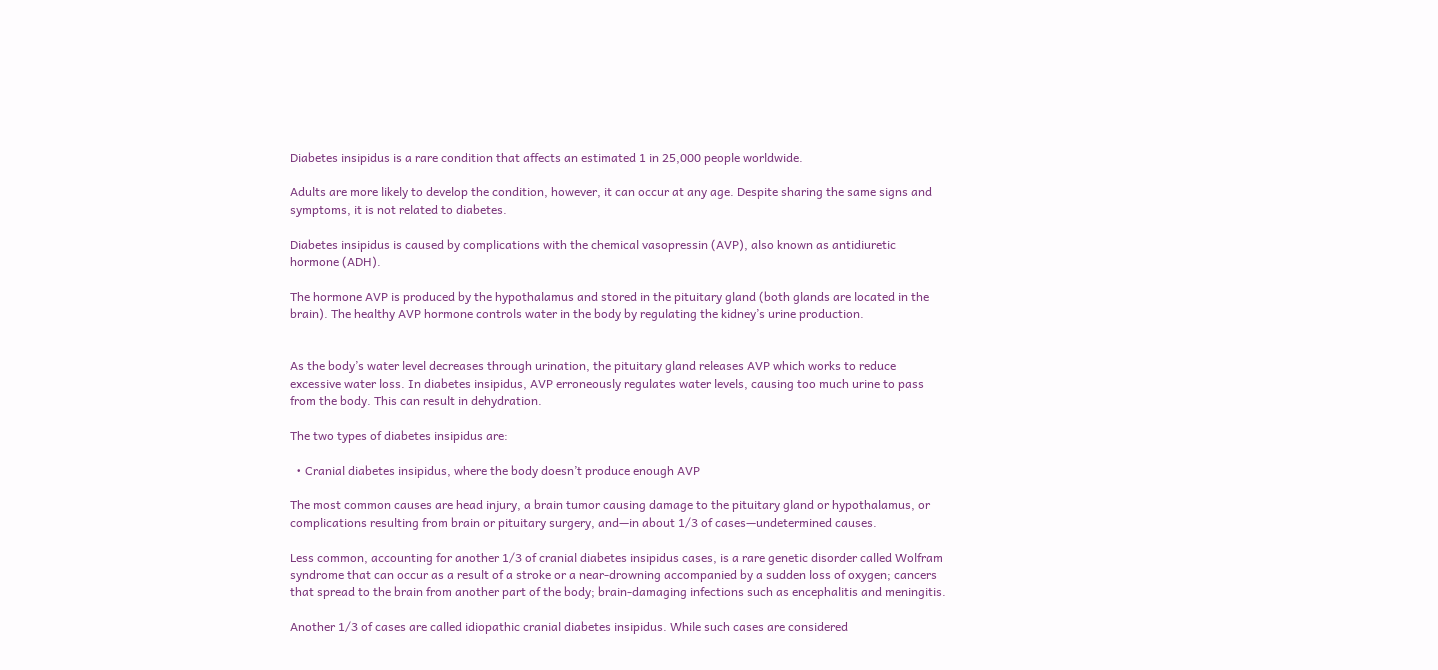Diabetes insipidus is a rare condition that affects an estimated 1 in 25,000 people worldwide.

Adults are more likely to develop the condition, however, it can occur at any age. Despite sharing the same signs and symptoms, it is not related to diabetes.

Diabetes insipidus is caused by complications with the chemical vasopressin (AVP), also known as antidiuretic hormone (ADH).

The hormone AVP is produced by the hypothalamus and stored in the pituitary gland (both glands are located in the brain). The healthy AVP hormone controls water in the body by regulating the kidney’s urine production.


As the body’s water level decreases through urination, the pituitary gland releases AVP which works to reduce excessive water loss. In diabetes insipidus, AVP erroneously regulates water levels, causing too much urine to pass from the body. This can result in dehydration.

The two types of diabetes insipidus are:

  • Cranial diabetes insipidus, where the body doesn’t produce enough AVP

The most common causes are head injury, a brain tumor causing damage to the pituitary gland or hypothalamus, or complications resulting from brain or pituitary surgery, and—in about 1/3 of cases—undetermined causes.

Less common, accounting for another 1/3 of cranial diabetes insipidus cases, is a rare genetic disorder called Wolfram syndrome that can occur as a result of a stroke or a near-drowning accompanied by a sudden loss of oxygen; cancers that spread to the brain from another part of the body; brain-damaging infections such as encephalitis and meningitis.

Another 1/3 of cases are called idiopathic cranial diabetes insipidus. While such cases are considered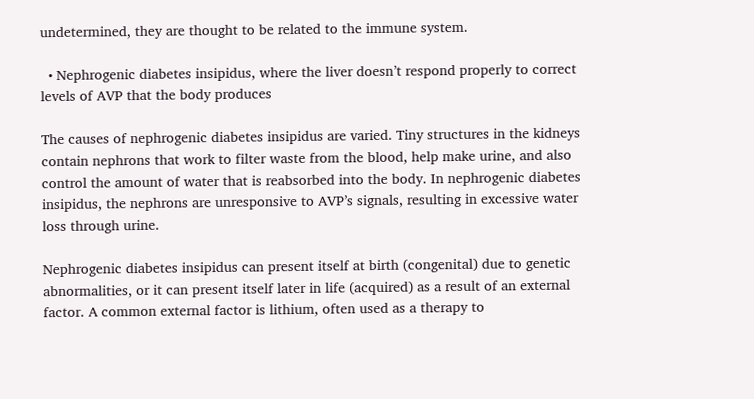undetermined, they are thought to be related to the immune system.

  • Nephrogenic diabetes insipidus, where the liver doesn’t respond properly to correct levels of AVP that the body produces

The causes of nephrogenic diabetes insipidus are varied. Tiny structures in the kidneys contain nephrons that work to filter waste from the blood, help make urine, and also control the amount of water that is reabsorbed into the body. In nephrogenic diabetes insipidus, the nephrons are unresponsive to AVP’s signals, resulting in excessive water loss through urine.

Nephrogenic diabetes insipidus can present itself at birth (congenital) due to genetic abnormalities, or it can present itself later in life (acquired) as a result of an external factor. A common external factor is lithium, often used as a therapy to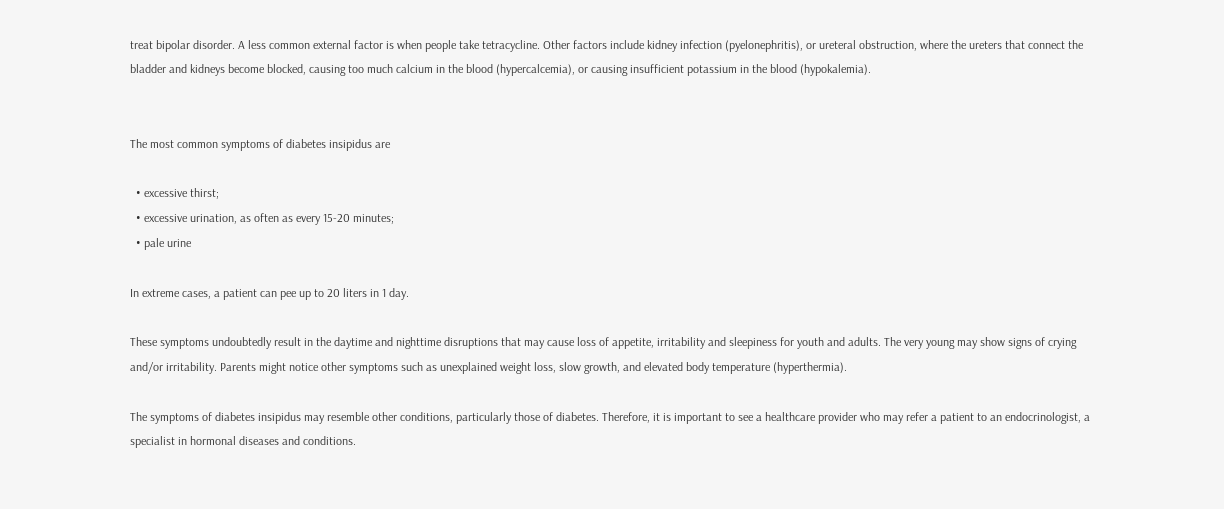treat bipolar disorder. A less common external factor is when people take tetracycline. Other factors include kidney infection (pyelonephritis), or ureteral obstruction, where the ureters that connect the bladder and kidneys become blocked, causing too much calcium in the blood (hypercalcemia), or causing insufficient potassium in the blood (hypokalemia).


The most common symptoms of diabetes insipidus are

  • excessive thirst;
  • excessive urination, as often as every 15-20 minutes;
  • pale urine

In extreme cases, a patient can pee up to 20 liters in 1 day.

These symptoms undoubtedly result in the daytime and nighttime disruptions that may cause loss of appetite, irritability and sleepiness for youth and adults. The very young may show signs of crying and/or irritability. Parents might notice other symptoms such as unexplained weight loss, slow growth, and elevated body temperature (hyperthermia).

The symptoms of diabetes insipidus may resemble other conditions, particularly those of diabetes. Therefore, it is important to see a healthcare provider who may refer a patient to an endocrinologist, a specialist in hormonal diseases and conditions.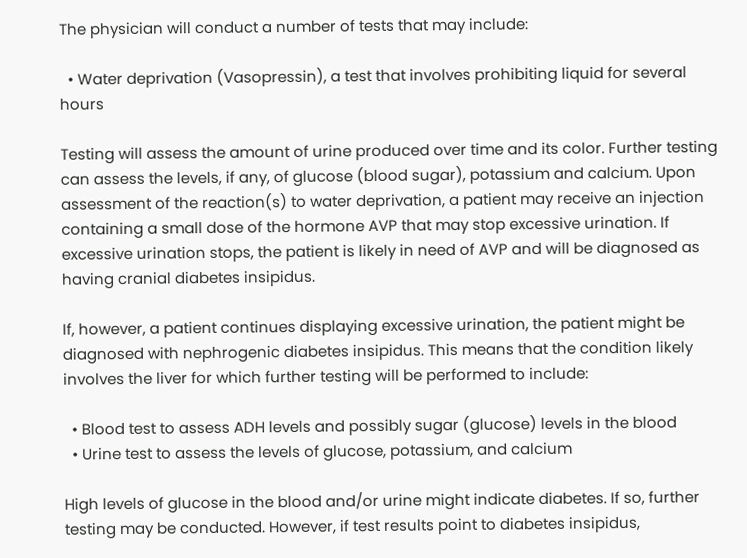The physician will conduct a number of tests that may include:

  • Water deprivation (Vasopressin), a test that involves prohibiting liquid for several hours

Testing will assess the amount of urine produced over time and its color. Further testing can assess the levels, if any, of glucose (blood sugar), potassium and calcium. Upon assessment of the reaction(s) to water deprivation, a patient may receive an injection containing a small dose of the hormone AVP that may stop excessive urination. If excessive urination stops, the patient is likely in need of AVP and will be diagnosed as having cranial diabetes insipidus.

If, however, a patient continues displaying excessive urination, the patient might be diagnosed with nephrogenic diabetes insipidus. This means that the condition likely involves the liver for which further testing will be performed to include:

  • Blood test to assess ADH levels and possibly sugar (glucose) levels in the blood
  • Urine test to assess the levels of glucose, potassium, and calcium

High levels of glucose in the blood and/or urine might indicate diabetes. If so, further testing may be conducted. However, if test results point to diabetes insipidus,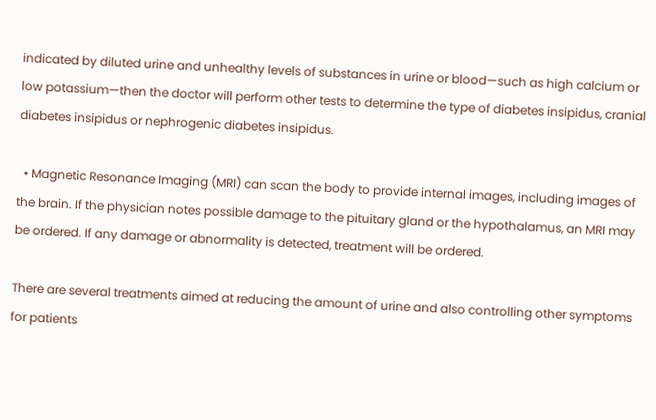indicated by diluted urine and unhealthy levels of substances in urine or blood—such as high calcium or low potassium—then the doctor will perform other tests to determine the type of diabetes insipidus, cranial diabetes insipidus or nephrogenic diabetes insipidus.

  • Magnetic Resonance Imaging (MRI) can scan the body to provide internal images, including images of the brain. If the physician notes possible damage to the pituitary gland or the hypothalamus, an MRI may be ordered. If any damage or abnormality is detected, treatment will be ordered.

There are several treatments aimed at reducing the amount of urine and also controlling other symptoms for patients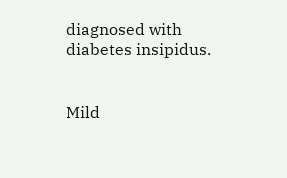diagnosed with diabetes insipidus.


Mild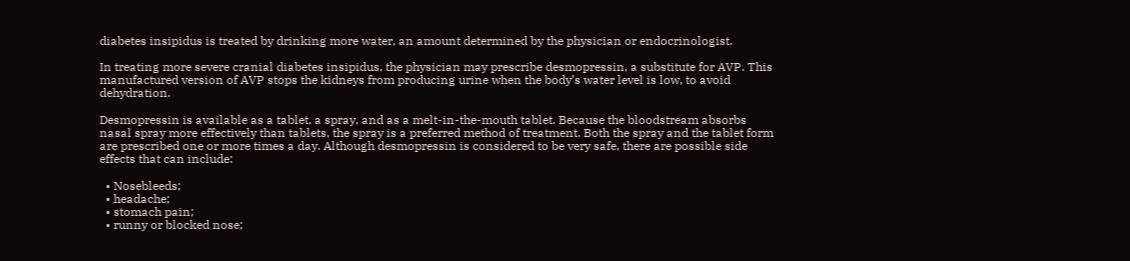diabetes insipidus is treated by drinking more water, an amount determined by the physician or endocrinologist.

In treating more severe cranial diabetes insipidus, the physician may prescribe desmopressin, a substitute for AVP. This manufactured version of AVP stops the kidneys from producing urine when the body’s water level is low, to avoid dehydration.

Desmopressin is available as a tablet, a spray, and as a melt-in-the-mouth tablet. Because the bloodstream absorbs nasal spray more effectively than tablets, the spray is a preferred method of treatment. Both the spray and the tablet form are prescribed one or more times a day. Although desmopressin is considered to be very safe, there are possible side effects that can include:

  • Nosebleeds;
  • headache;
  • stomach pain;
  • runny or blocked nose;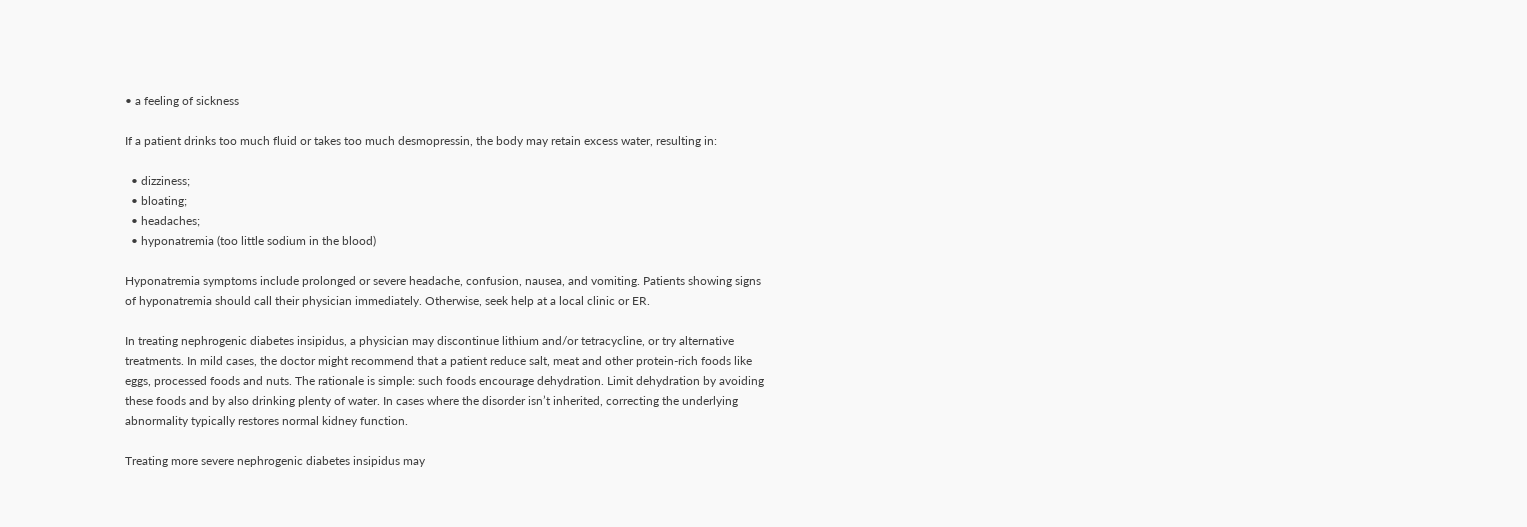• a feeling of sickness

If a patient drinks too much fluid or takes too much desmopressin, the body may retain excess water, resulting in:

  • dizziness;
  • bloating;
  • headaches;
  • hyponatremia (too little sodium in the blood)

Hyponatremia symptoms include prolonged or severe headache, confusion, nausea, and vomiting. Patients showing signs of hyponatremia should call their physician immediately. Otherwise, seek help at a local clinic or ER.

In treating nephrogenic diabetes insipidus, a physician may discontinue lithium and/or tetracycline, or try alternative treatments. In mild cases, the doctor might recommend that a patient reduce salt, meat and other protein-rich foods like eggs, processed foods and nuts. The rationale is simple: such foods encourage dehydration. Limit dehydration by avoiding these foods and by also drinking plenty of water. In cases where the disorder isn’t inherited, correcting the underlying abnormality typically restores normal kidney function.

Treating more severe nephrogenic diabetes insipidus may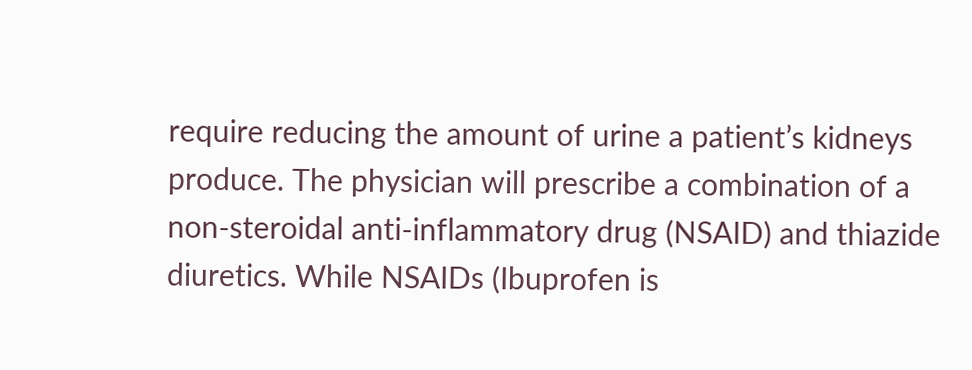require reducing the amount of urine a patient’s kidneys produce. The physician will prescribe a combination of a non-steroidal anti-inflammatory drug (NSAID) and thiazide diuretics. While NSAIDs (Ibuprofen is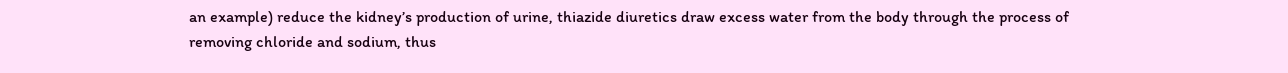an example) reduce the kidney’s production of urine, thiazide diuretics draw excess water from the body through the process of removing chloride and sodium, thus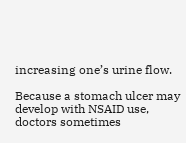increasing one’s urine flow.

Because a stomach ulcer may develop with NSAID use, doctors sometimes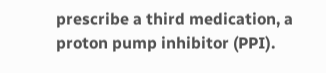prescribe a third medication, a proton pump inhibitor (PPI).